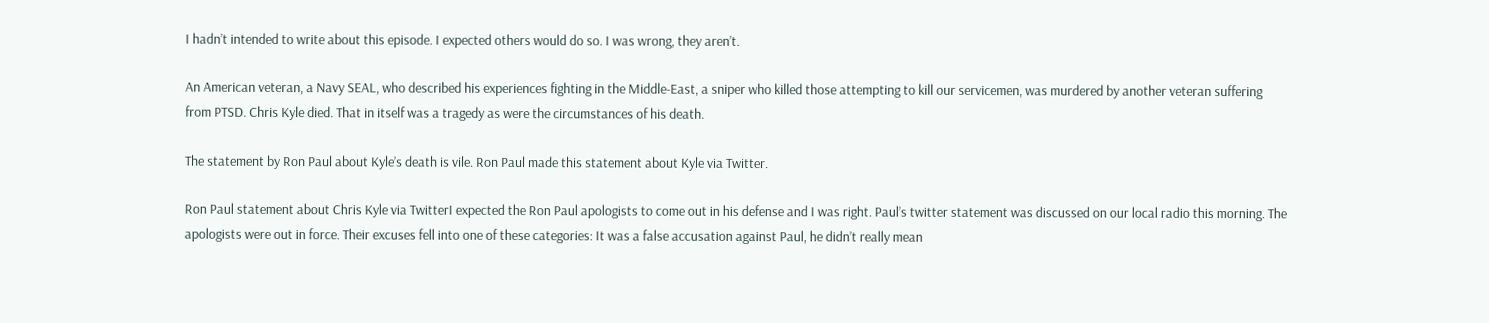I hadn’t intended to write about this episode. I expected others would do so. I was wrong, they aren’t.

An American veteran, a Navy SEAL, who described his experiences fighting in the Middle-East, a sniper who killed those attempting to kill our servicemen, was murdered by another veteran suffering from PTSD. Chris Kyle died. That in itself was a tragedy as were the circumstances of his death.

The statement by Ron Paul about Kyle’s death is vile. Ron Paul made this statement about Kyle via Twitter.

Ron Paul statement about Chris Kyle via TwitterI expected the Ron Paul apologists to come out in his defense and I was right. Paul’s twitter statement was discussed on our local radio this morning. The apologists were out in force. Their excuses fell into one of these categories: It was a false accusation against Paul, he didn’t really mean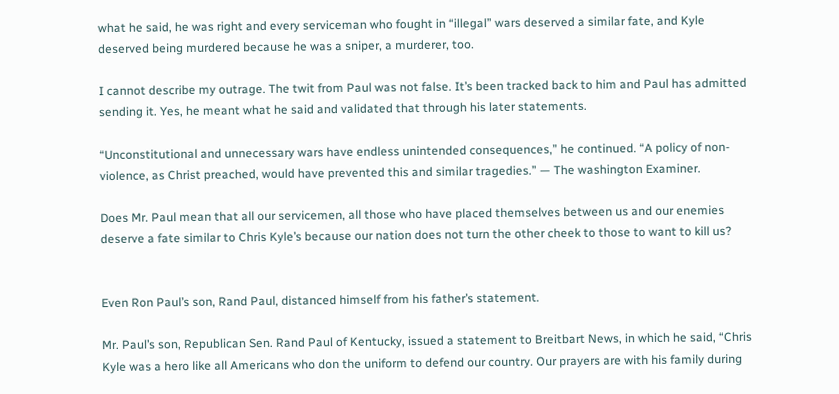what he said, he was right and every serviceman who fought in “illegal” wars deserved a similar fate, and Kyle deserved being murdered because he was a sniper, a murderer, too.

I cannot describe my outrage. The twit from Paul was not false. It’s been tracked back to him and Paul has admitted sending it. Yes, he meant what he said and validated that through his later statements.

“Unconstitutional and unnecessary wars have endless unintended consequences,” he continued. “A policy of non-violence, as Christ preached, would have prevented this and similar tragedies.” — The washington Examiner.

Does Mr. Paul mean that all our servicemen, all those who have placed themselves between us and our enemies deserve a fate similar to Chris Kyle’s because our nation does not turn the other cheek to those to want to kill us?


Even Ron Paul’s son, Rand Paul, distanced himself from his father’s statement.

Mr. Paul’s son, Republican Sen. Rand Paul of Kentucky, issued a statement to Breitbart News, in which he said, “Chris Kyle was a hero like all Americans who don the uniform to defend our country. Our prayers are with his family during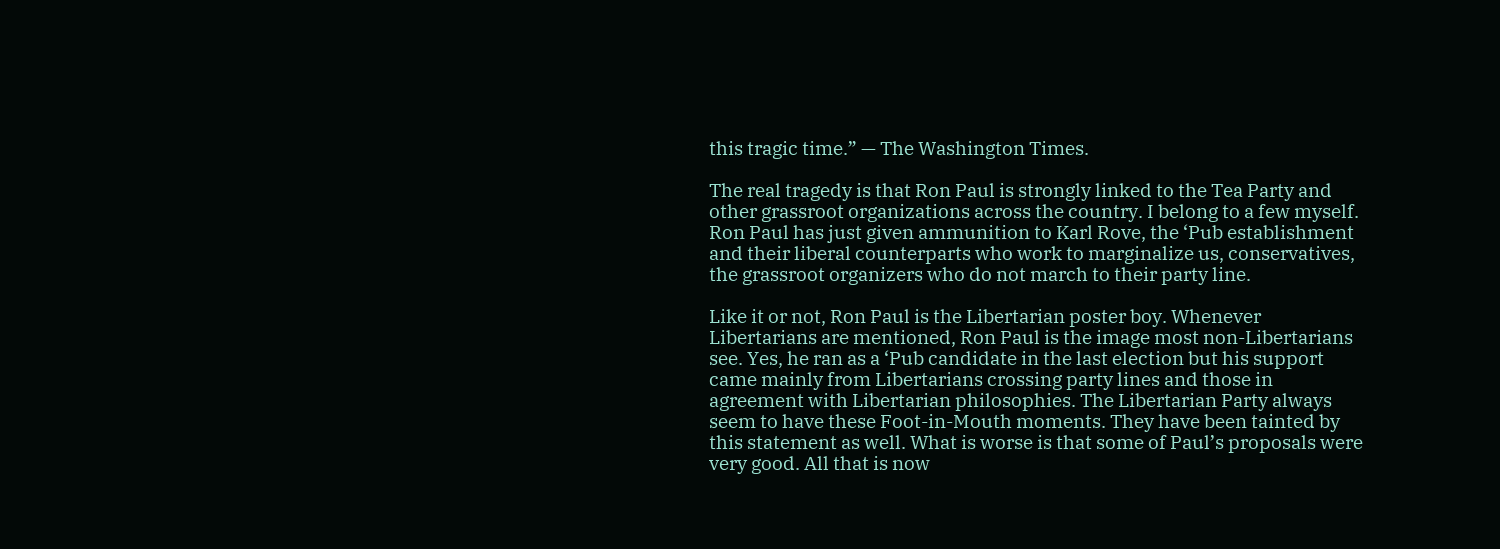this tragic time.” — The Washington Times.

The real tragedy is that Ron Paul is strongly linked to the Tea Party and other grassroot organizations across the country. I belong to a few myself. Ron Paul has just given ammunition to Karl Rove, the ‘Pub establishment and their liberal counterparts who work to marginalize us, conservatives, the grassroot organizers who do not march to their party line.

Like it or not, Ron Paul is the Libertarian poster boy. Whenever Libertarians are mentioned, Ron Paul is the image most non-Libertarians see. Yes, he ran as a ‘Pub candidate in the last election but his support came mainly from Libertarians crossing party lines and those in agreement with Libertarian philosophies. The Libertarian Party always seem to have these Foot-in-Mouth moments. They have been tainted by this statement as well. What is worse is that some of Paul’s proposals were very good. All that is now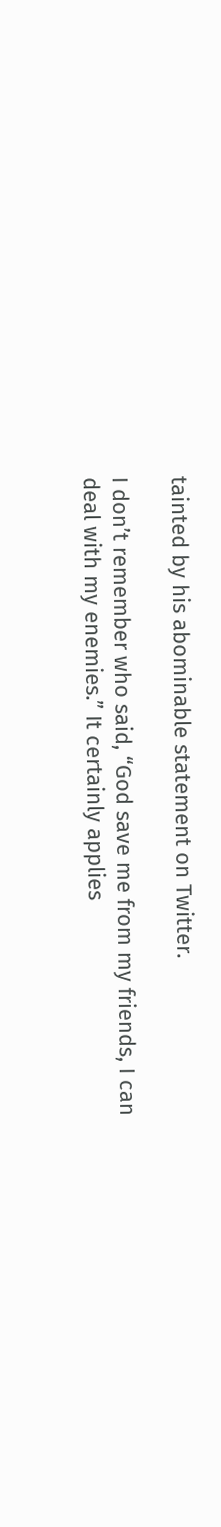tainted by his abominable statement on Twitter.

I don’t remember who said, “God save me from my friends, I can deal with my enemies.” It certainly applies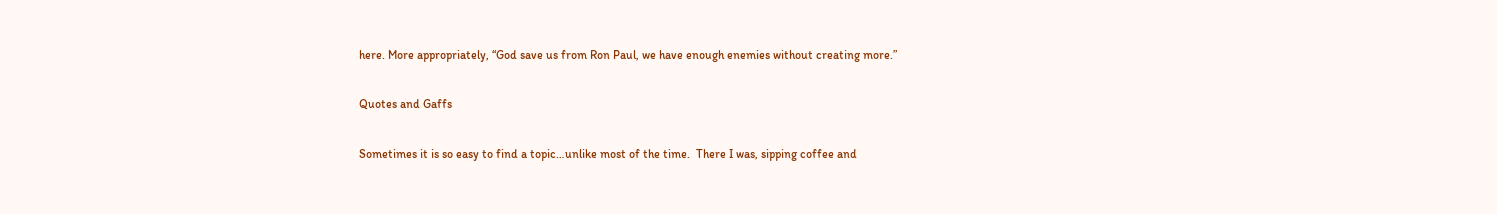here. More appropriately, “God save us from Ron Paul, we have enough enemies without creating more.”

Quotes and Gaffs

Sometimes it is so easy to find a topic…unlike most of the time.  There I was, sipping coffee and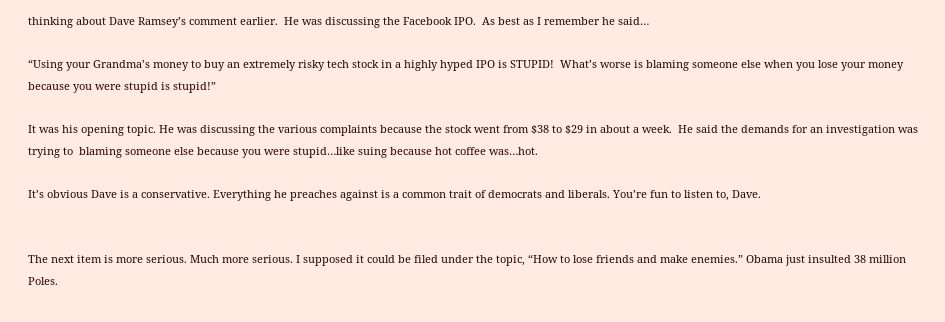thinking about Dave Ramsey’s comment earlier.  He was discussing the Facebook IPO.  As best as I remember he said…

“Using your Grandma’s money to buy an extremely risky tech stock in a highly hyped IPO is STUPID!  What’s worse is blaming someone else when you lose your money because you were stupid is stupid!”

It was his opening topic. He was discussing the various complaints because the stock went from $38 to $29 in about a week.  He said the demands for an investigation was trying to  blaming someone else because you were stupid…like suing because hot coffee was…hot.

It’s obvious Dave is a conservative. Everything he preaches against is a common trait of democrats and liberals. You’re fun to listen to, Dave.


The next item is more serious. Much more serious. I supposed it could be filed under the topic, “How to lose friends and make enemies.” Obama just insulted 38 million Poles.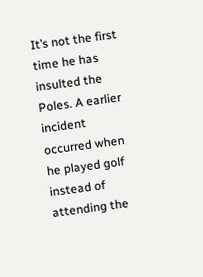It’s not the first time he has insulted the Poles. A earlier incident occurred when he played golf instead of attending the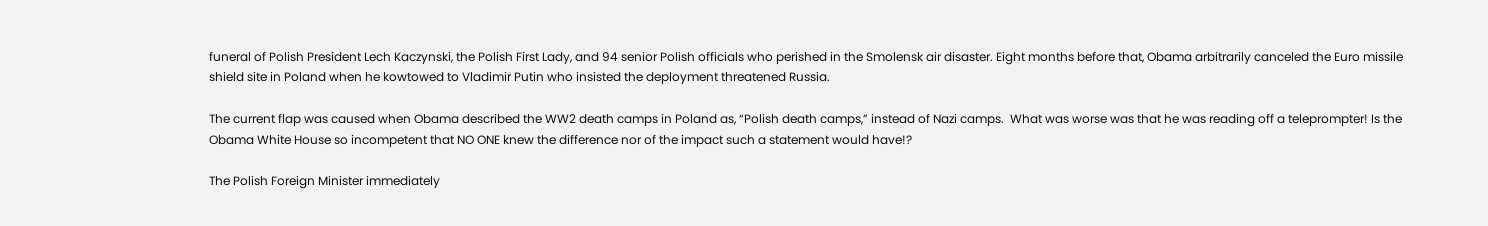funeral of Polish President Lech Kaczynski, the Polish First Lady, and 94 senior Polish officials who perished in the Smolensk air disaster. Eight months before that, Obama arbitrarily canceled the Euro missile shield site in Poland when he kowtowed to Vladimir Putin who insisted the deployment threatened Russia.

The current flap was caused when Obama described the WW2 death camps in Poland as, “Polish death camps,” instead of Nazi camps.  What was worse was that he was reading off a teleprompter! Is the Obama White House so incompetent that NO ONE knew the difference nor of the impact such a statement would have!?

The Polish Foreign Minister immediately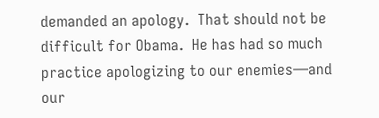demanded an apology.  That should not be difficult for Obama.  He has had so much practice apologizing to our enemies—and our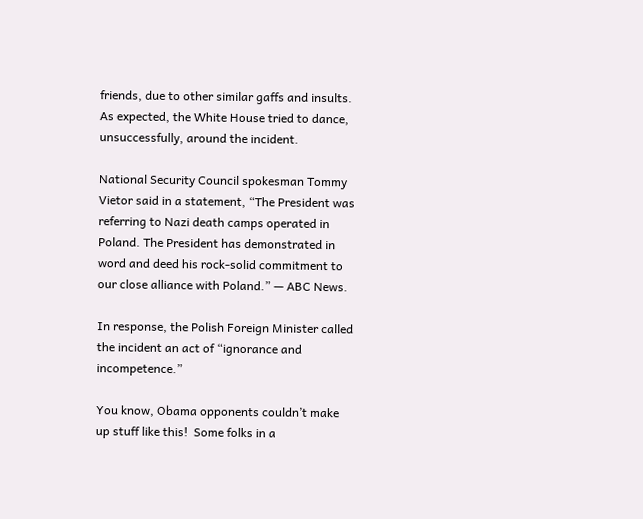friends, due to other similar gaffs and insults.  As expected, the White House tried to dance, unsuccessfully, around the incident.

National Security Council spokesman Tommy Vietor said in a statement, “The President was referring to Nazi death camps operated in Poland. The President has demonstrated in word and deed his rock-solid commitment to our close alliance with Poland.” — ABC News.

In response, the Polish Foreign Minister called the incident an act of “ignorance and incompetence.”

You know, Obama opponents couldn’t make up stuff like this!  Some folks in a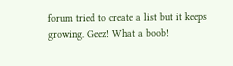forum tried to create a list but it keeps growing. Geez! What a boob!